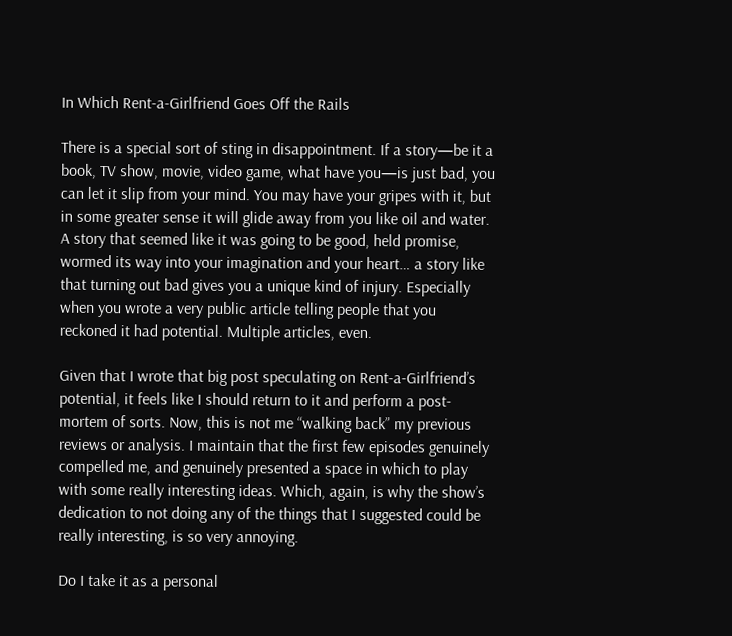In Which Rent-a-Girlfriend Goes Off the Rails

There is a special sort of sting in disappointment. If a story—be it a book, TV show, movie, video game, what have you—is just bad, you can let it slip from your mind. You may have your gripes with it, but in some greater sense it will glide away from you like oil and water. A story that seemed like it was going to be good, held promise, wormed its way into your imagination and your heart… a story like that turning out bad gives you a unique kind of injury. Especially when you wrote a very public article telling people that you reckoned it had potential. Multiple articles, even.

Given that I wrote that big post speculating on Rent-a-Girlfriend’s potential, it feels like I should return to it and perform a post-mortem of sorts. Now, this is not me “walking back” my previous reviews or analysis. I maintain that the first few episodes genuinely compelled me, and genuinely presented a space in which to play with some really interesting ideas. Which, again, is why the show’s dedication to not doing any of the things that I suggested could be really interesting, is so very annoying.

Do I take it as a personal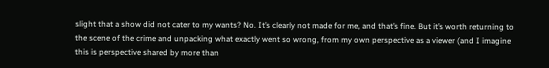slight that a show did not cater to my wants? No. It’s clearly not made for me, and that’s fine. But it’s worth returning to the scene of the crime and unpacking what exactly went so wrong, from my own perspective as a viewer (and I imagine this is perspective shared by more than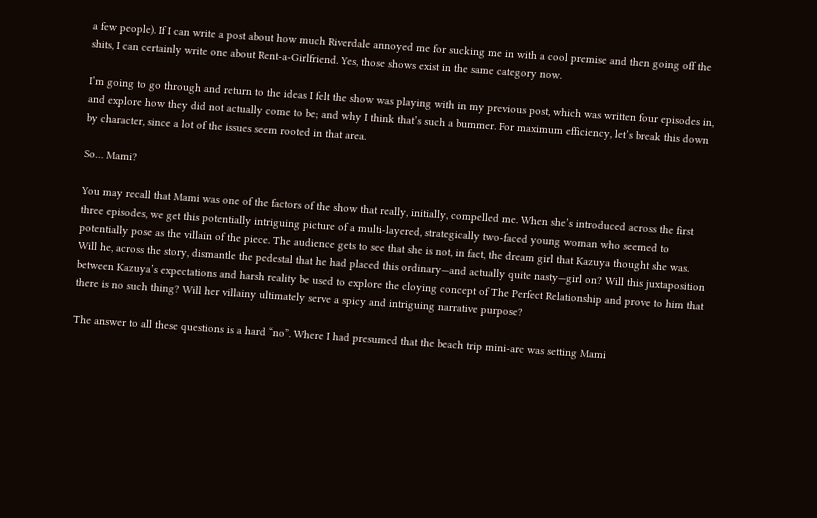a few people). If I can write a post about how much Riverdale annoyed me for sucking me in with a cool premise and then going off the shits, I can certainly write one about Rent-a-Girlfriend. Yes, those shows exist in the same category now.

I’m going to go through and return to the ideas I felt the show was playing with in my previous post, which was written four episodes in, and explore how they did not actually come to be; and why I think that’s such a bummer. For maximum efficiency, let’s break this down by character, since a lot of the issues seem rooted in that area.

So… Mami?

You may recall that Mami was one of the factors of the show that really, initially, compelled me. When she’s introduced across the first three episodes, we get this potentially intriguing picture of a multi-layered, strategically two-faced young woman who seemed to potentially pose as the villain of the piece. The audience gets to see that she is not, in fact, the dream girl that Kazuya thought she was. Will he, across the story, dismantle the pedestal that he had placed this ordinary—and actually quite nasty—girl on? Will this juxtaposition between Kazuya’s expectations and harsh reality be used to explore the cloying concept of The Perfect Relationship and prove to him that there is no such thing? Will her villainy ultimately serve a spicy and intriguing narrative purpose?

The answer to all these questions is a hard “no”. Where I had presumed that the beach trip mini-arc was setting Mami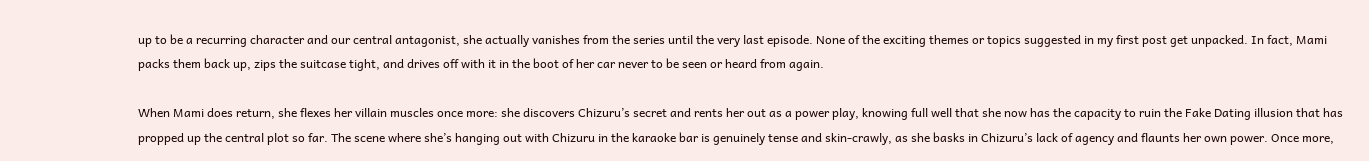up to be a recurring character and our central antagonist, she actually vanishes from the series until the very last episode. None of the exciting themes or topics suggested in my first post get unpacked. In fact, Mami packs them back up, zips the suitcase tight, and drives off with it in the boot of her car never to be seen or heard from again.

When Mami does return, she flexes her villain muscles once more: she discovers Chizuru’s secret and rents her out as a power play, knowing full well that she now has the capacity to ruin the Fake Dating illusion that has propped up the central plot so far. The scene where she’s hanging out with Chizuru in the karaoke bar is genuinely tense and skin-crawly, as she basks in Chizuru’s lack of agency and flaunts her own power. Once more,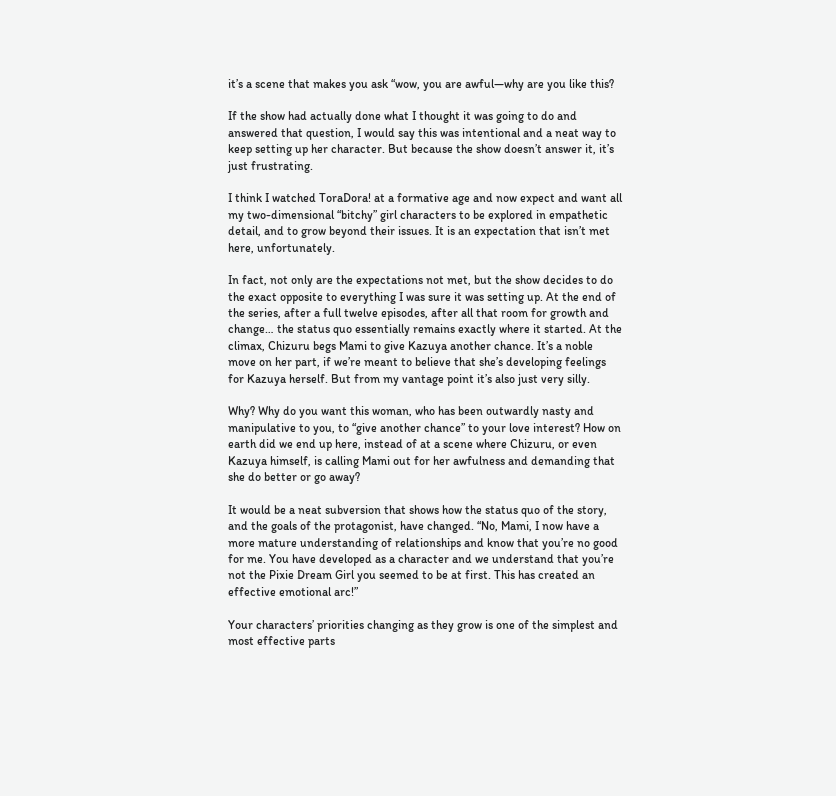it’s a scene that makes you ask “wow, you are awful—why are you like this?

If the show had actually done what I thought it was going to do and answered that question, I would say this was intentional and a neat way to keep setting up her character. But because the show doesn’t answer it, it’s just frustrating.

I think I watched ToraDora! at a formative age and now expect and want all my two-dimensional “bitchy” girl characters to be explored in empathetic detail, and to grow beyond their issues. It is an expectation that isn’t met here, unfortunately.

In fact, not only are the expectations not met, but the show decides to do the exact opposite to everything I was sure it was setting up. At the end of the series, after a full twelve episodes, after all that room for growth and change… the status quo essentially remains exactly where it started. At the climax, Chizuru begs Mami to give Kazuya another chance. It’s a noble move on her part, if we’re meant to believe that she’s developing feelings for Kazuya herself. But from my vantage point it’s also just very silly.

Why? Why do you want this woman, who has been outwardly nasty and manipulative to you, to “give another chance” to your love interest? How on earth did we end up here, instead of at a scene where Chizuru, or even Kazuya himself, is calling Mami out for her awfulness and demanding that she do better or go away?

It would be a neat subversion that shows how the status quo of the story, and the goals of the protagonist, have changed. “No, Mami, I now have a more mature understanding of relationships and know that you’re no good for me. You have developed as a character and we understand that you’re not the Pixie Dream Girl you seemed to be at first. This has created an effective emotional arc!”

Your characters’ priorities changing as they grow is one of the simplest and most effective parts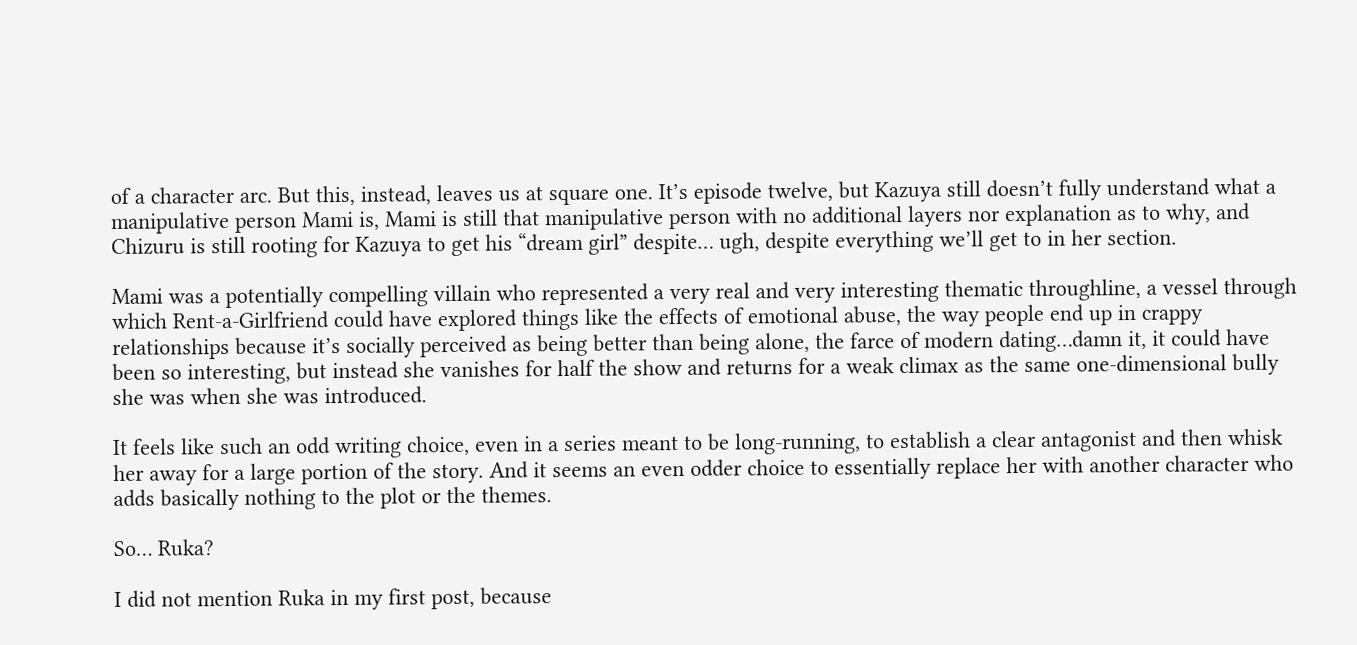of a character arc. But this, instead, leaves us at square one. It’s episode twelve, but Kazuya still doesn’t fully understand what a manipulative person Mami is, Mami is still that manipulative person with no additional layers nor explanation as to why, and Chizuru is still rooting for Kazuya to get his “dream girl” despite… ugh, despite everything we’ll get to in her section.

Mami was a potentially compelling villain who represented a very real and very interesting thematic throughline, a vessel through which Rent-a-Girlfriend could have explored things like the effects of emotional abuse, the way people end up in crappy relationships because it’s socially perceived as being better than being alone, the farce of modern dating…damn it, it could have been so interesting, but instead she vanishes for half the show and returns for a weak climax as the same one-dimensional bully she was when she was introduced.

It feels like such an odd writing choice, even in a series meant to be long-running, to establish a clear antagonist and then whisk her away for a large portion of the story. And it seems an even odder choice to essentially replace her with another character who adds basically nothing to the plot or the themes.

So… Ruka?

I did not mention Ruka in my first post, because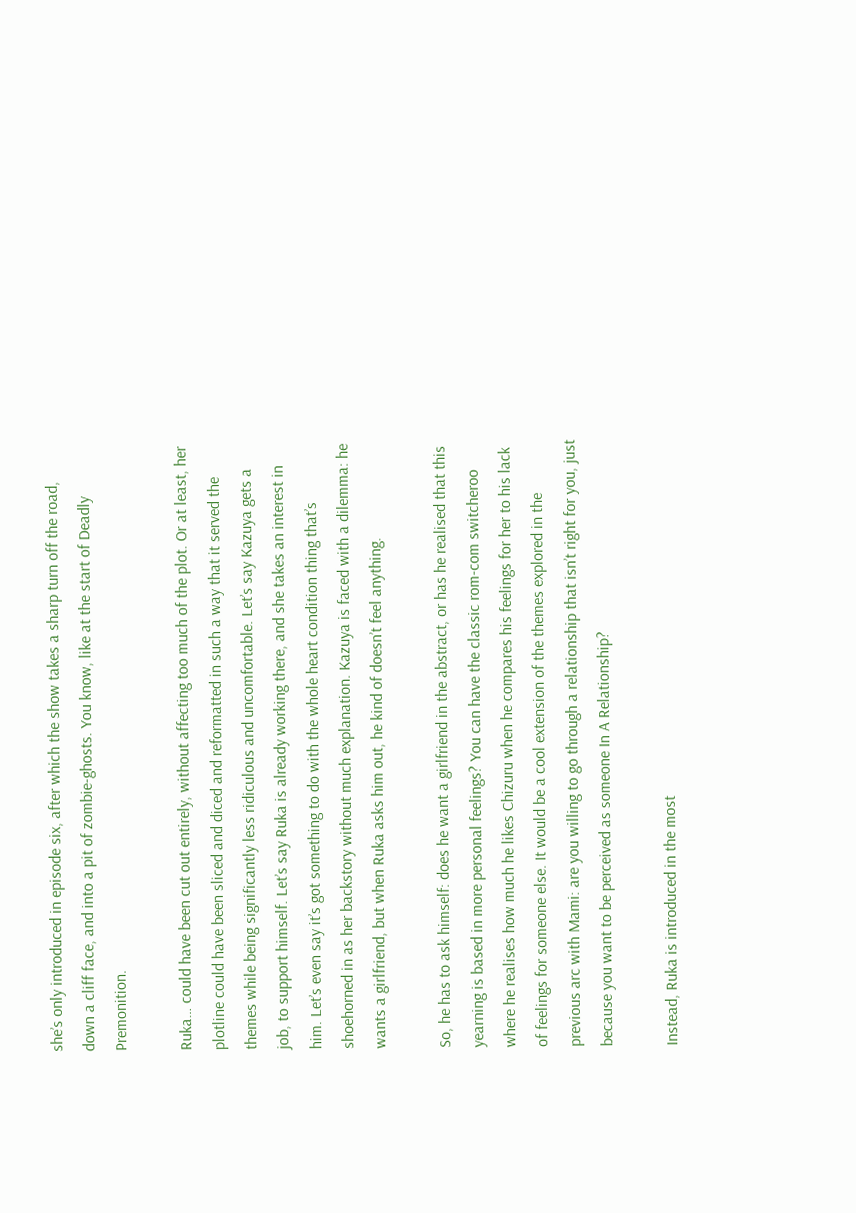she’s only introduced in episode six, after which the show takes a sharp turn off the road, down a cliff face, and into a pit of zombie-ghosts. You know, like at the start of Deadly Premonition.

Ruka… could have been cut out entirely, without affecting too much of the plot. Or at least, her plotline could have been sliced and diced and reformatted in such a way that it served the themes while being significantly less ridiculous and uncomfortable. Let’s say Kazuya gets a job, to support himself. Let’s say Ruka is already working there, and she takes an interest in him. Let’s even say it’s got something to do with the whole heart condition thing that’s shoehorned in as her backstory without much explanation. Kazuya is faced with a dilemma: he wants a girlfriend, but when Ruka asks him out, he kind of doesn’t feel anything.

So, he has to ask himself: does he want a girlfriend in the abstract, or has he realised that this yearning is based in more personal feelings? You can have the classic rom-com switcheroo where he realises how much he likes Chizuru when he compares his feelings for her to his lack of feelings for someone else. It would be a cool extension of the themes explored in the previous arc with Mami: are you willing to go through a relationship that isn’t right for you, just because you want to be perceived as someone In A Relationship?

Instead, Ruka is introduced in the most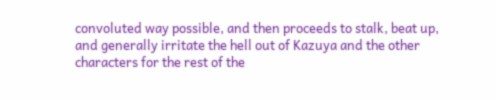convoluted way possible, and then proceeds to stalk, beat up, and generally irritate the hell out of Kazuya and the other characters for the rest of the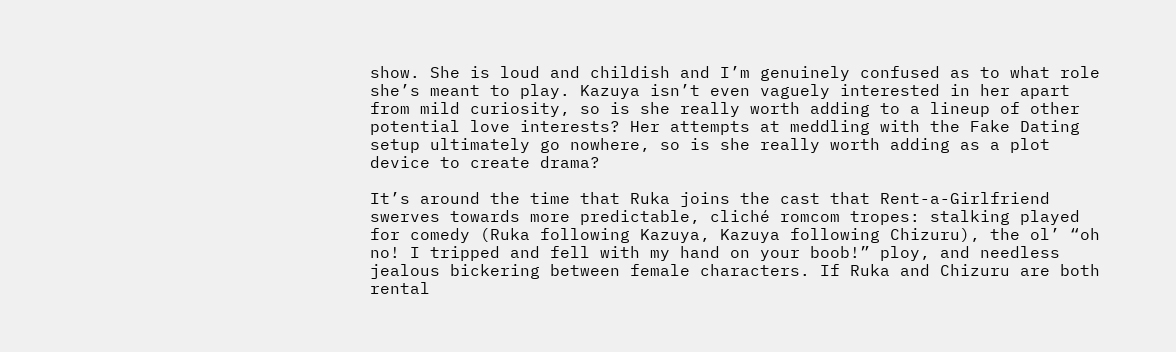show. She is loud and childish and I’m genuinely confused as to what role she’s meant to play. Kazuya isn’t even vaguely interested in her apart from mild curiosity, so is she really worth adding to a lineup of other potential love interests? Her attempts at meddling with the Fake Dating setup ultimately go nowhere, so is she really worth adding as a plot device to create drama?

It’s around the time that Ruka joins the cast that Rent-a-Girlfriend swerves towards more predictable, cliché romcom tropes: stalking played for comedy (Ruka following Kazuya, Kazuya following Chizuru), the ol’ “oh no! I tripped and fell with my hand on your boob!” ploy, and needless jealous bickering between female characters. If Ruka and Chizuru are both rental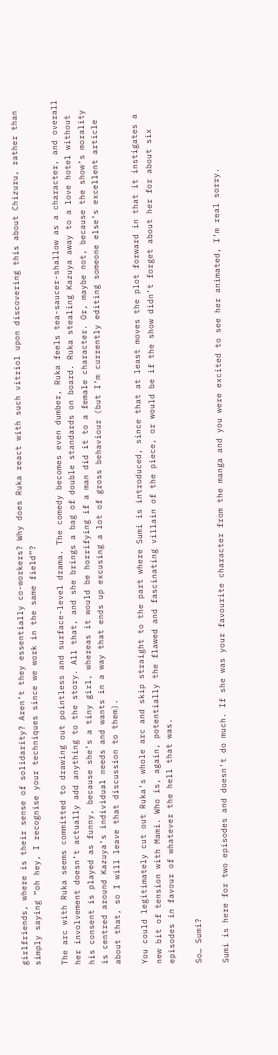girlfriends, where is their sense of solidarity? Aren’t they essentially co-workers? Why does Ruka react with such vitriol upon discovering this about Chizuru, rather than simply saying “oh hey, I recognise your techniques since we work in the same field”?

The arc with Ruka seems committed to drawing out pointless and surface-level drama. The comedy becomes even dumber, Ruka feels tea-saucer-shallow as a character, and overall her involvement doesn’t actually add anything to the story. All that, and she brings a bag of double standards on board. Ruka stealing Kazuya away to a love hotel without his consent is played as funny, because she’s a tiny girl, whereas it would be horrifying if a man did it to a female character. Or, maybe not, because the show’s morality is centred around Kazuya’s individual needs and wants in a way that ends up excusing a lot of gross behaviour (but I’m currently editing someone else’s excellent article about that, so I will leave that discussion to them).

You could legitimately cut out Ruka’s whole arc and skip straight to the part where Sumi is introduced, since that at least moves the plot forward in that it instigates a new bit of tension with Mami. Who is, again, potentially the flawed and fascinating villain of the piece, or would be if the show didn’t forget about her for about six episodes in favour of whatever the hell that was.

So… Sumi?

Sumi is here for two episodes and doesn’t do much. If she was your favourite character from the manga and you were excited to see her animated, I’m real sorry.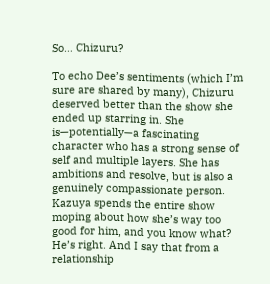So… Chizuru?

To echo Dee’s sentiments (which I’m sure are shared by many), Chizuru deserved better than the show she ended up starring in. She is—potentially—a fascinating character who has a strong sense of self and multiple layers. She has ambitions and resolve, but is also a genuinely compassionate person. Kazuya spends the entire show moping about how she’s way too good for him, and you know what? He’s right. And I say that from a relationship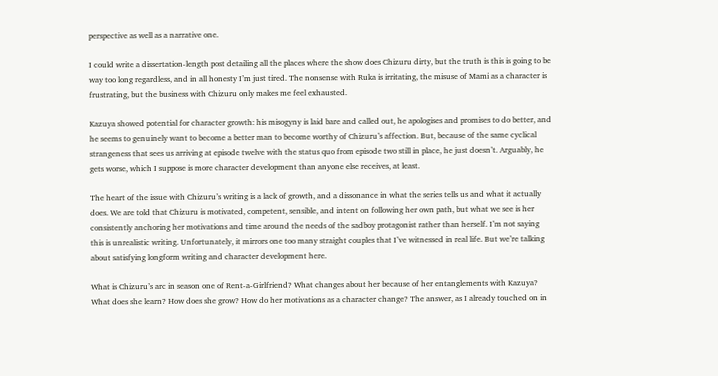perspective as well as a narrative one.

I could write a dissertation-length post detailing all the places where the show does Chizuru dirty, but the truth is this is going to be way too long regardless, and in all honesty I’m just tired. The nonsense with Ruka is irritating, the misuse of Mami as a character is frustrating, but the business with Chizuru only makes me feel exhausted.

Kazuya showed potential for character growth: his misogyny is laid bare and called out, he apologises and promises to do better, and he seems to genuinely want to become a better man to become worthy of Chizuru’s affection. But, because of the same cyclical strangeness that sees us arriving at episode twelve with the status quo from episode two still in place, he just doesn’t. Arguably, he gets worse, which I suppose is more character development than anyone else receives, at least.

The heart of the issue with Chizuru’s writing is a lack of growth, and a dissonance in what the series tells us and what it actually does. We are told that Chizuru is motivated, competent, sensible, and intent on following her own path, but what we see is her consistently anchoring her motivations and time around the needs of the sadboy protagonist rather than herself. I’m not saying this is unrealistic writing. Unfortunately, it mirrors one too many straight couples that I’ve witnessed in real life. But we’re talking about satisfying longform writing and character development here.

What is Chizuru’s arc in season one of Rent-a-Girlfriend? What changes about her because of her entanglements with Kazuya? What does she learn? How does she grow? How do her motivations as a character change? The answer, as I already touched on in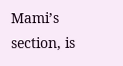Mami’s section, is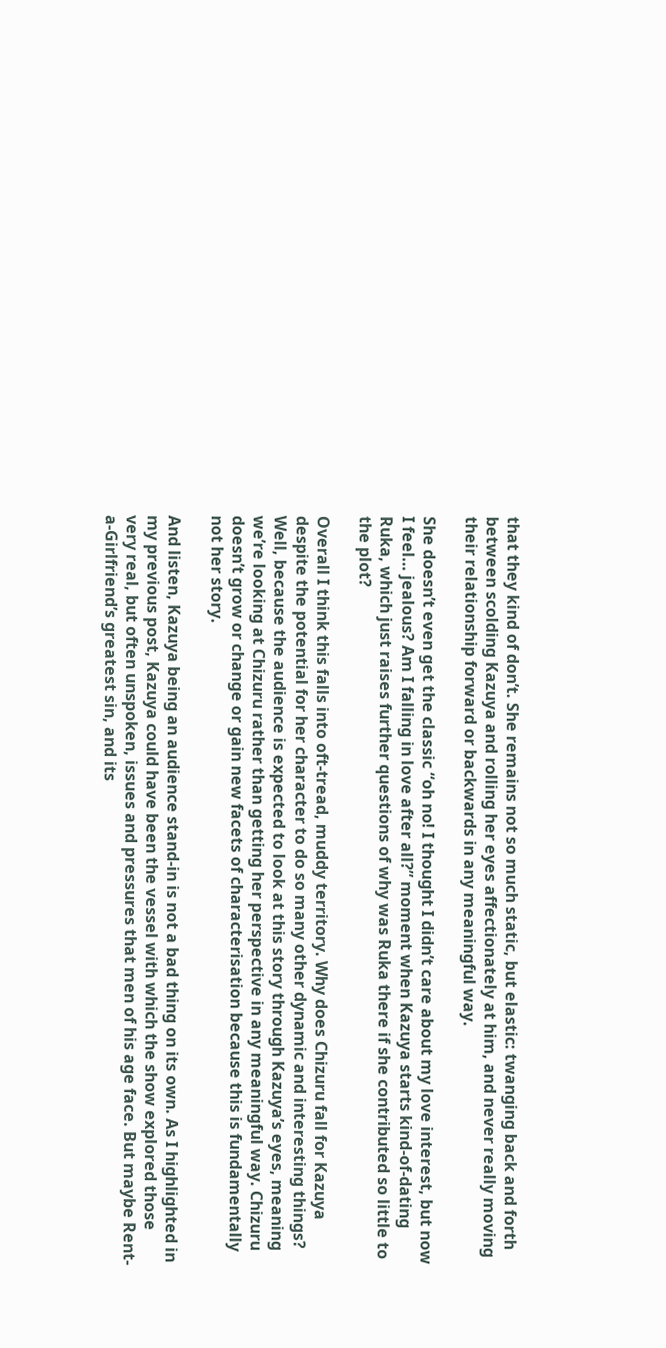that they kind of don’t. She remains not so much static, but elastic: twanging back and forth between scolding Kazuya and rolling her eyes affectionately at him, and never really moving their relationship forward or backwards in any meaningful way.

She doesn’t even get the classic “oh no! I thought I didn’t care about my love interest, but now I feel… jealous? Am I falling in love after all?” moment when Kazuya starts kind-of-dating Ruka, which just raises further questions of why was Ruka there if she contributed so little to the plot?

Overall I think this falls into oft-tread, muddy territory. Why does Chizuru fall for Kazuya despite the potential for her character to do so many other dynamic and interesting things? Well, because the audience is expected to look at this story through Kazuya’s eyes, meaning we’re looking at Chizuru rather than getting her perspective in any meaningful way. Chizuru doesn’t grow or change or gain new facets of characterisation because this is fundamentally not her story.

And listen, Kazuya being an audience stand-in is not a bad thing on its own. As I highlighted in my previous post, Kazuya could have been the vessel with which the show explored those very real, but often unspoken, issues and pressures that men of his age face. But maybe Rent-a-Girlfriend’s greatest sin, and its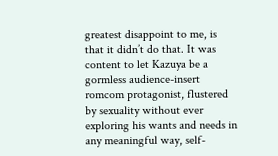greatest disappoint to me, is that it didn’t do that. It was content to let Kazuya be a gormless audience-insert romcom protagonist, flustered by sexuality without ever exploring his wants and needs in any meaningful way, self-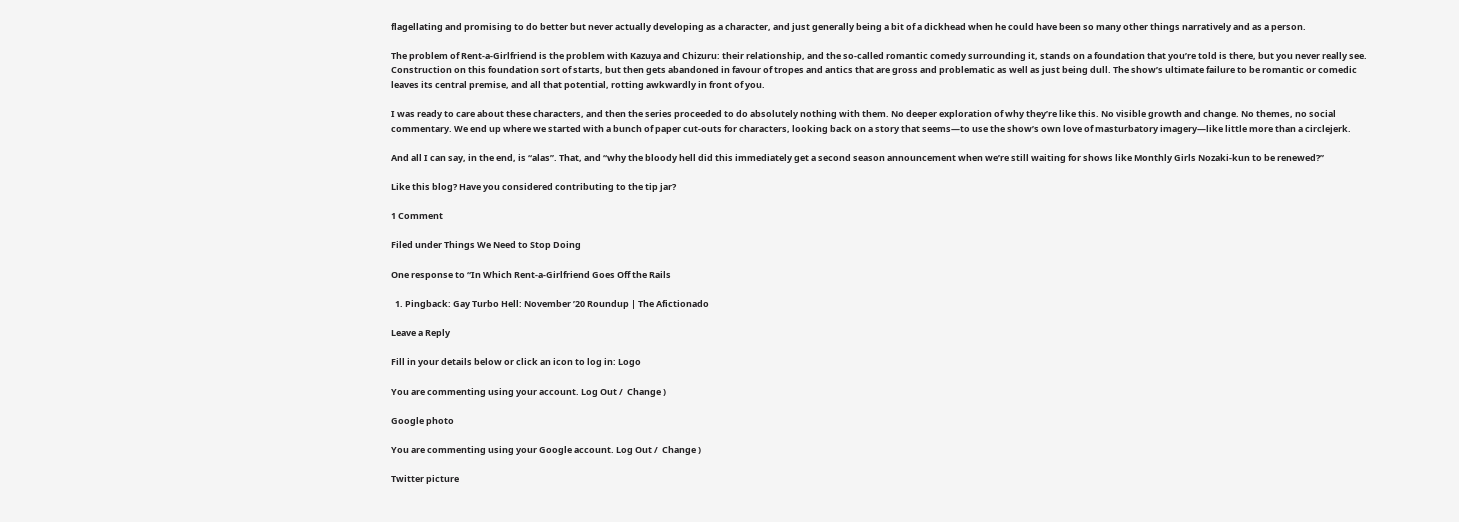flagellating and promising to do better but never actually developing as a character, and just generally being a bit of a dickhead when he could have been so many other things narratively and as a person.

The problem of Rent-a-Girlfriend is the problem with Kazuya and Chizuru: their relationship, and the so-called romantic comedy surrounding it, stands on a foundation that you’re told is there, but you never really see. Construction on this foundation sort of starts, but then gets abandoned in favour of tropes and antics that are gross and problematic as well as just being dull. The show’s ultimate failure to be romantic or comedic leaves its central premise, and all that potential, rotting awkwardly in front of you.

I was ready to care about these characters, and then the series proceeded to do absolutely nothing with them. No deeper exploration of why they’re like this. No visible growth and change. No themes, no social commentary. We end up where we started with a bunch of paper cut-outs for characters, looking back on a story that seems—to use the show’s own love of masturbatory imagery—like little more than a circlejerk.

And all I can say, in the end, is “alas”. That, and “why the bloody hell did this immediately get a second season announcement when we’re still waiting for shows like Monthly Girls Nozaki-kun to be renewed?”

Like this blog? Have you considered contributing to the tip jar?

1 Comment

Filed under Things We Need to Stop Doing

One response to “In Which Rent-a-Girlfriend Goes Off the Rails

  1. Pingback: Gay Turbo Hell: November ’20 Roundup | The Afictionado

Leave a Reply

Fill in your details below or click an icon to log in: Logo

You are commenting using your account. Log Out /  Change )

Google photo

You are commenting using your Google account. Log Out /  Change )

Twitter picture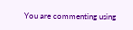You are commenting using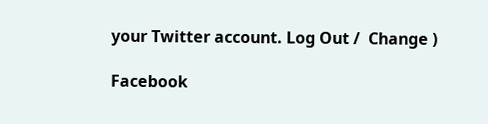your Twitter account. Log Out /  Change )

Facebook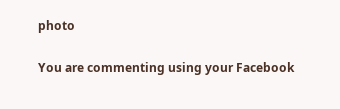photo

You are commenting using your Facebook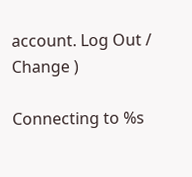account. Log Out /  Change )

Connecting to %s